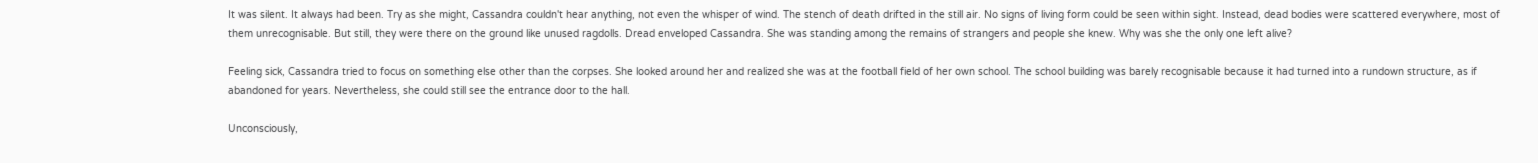It was silent. It always had been. Try as she might, Cassandra couldn't hear anything, not even the whisper of wind. The stench of death drifted in the still air. No signs of living form could be seen within sight. Instead, dead bodies were scattered everywhere, most of them unrecognisable. But still, they were there on the ground like unused ragdolls. Dread enveloped Cassandra. She was standing among the remains of strangers and people she knew. Why was she the only one left alive?

Feeling sick, Cassandra tried to focus on something else other than the corpses. She looked around her and realized she was at the football field of her own school. The school building was barely recognisable because it had turned into a rundown structure, as if abandoned for years. Nevertheless, she could still see the entrance door to the hall.

Unconsciously,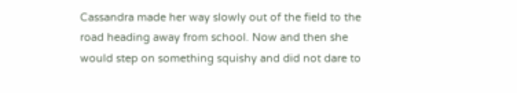Cassandra made her way slowly out of the field to the road heading away from school. Now and then she would step on something squishy and did not dare to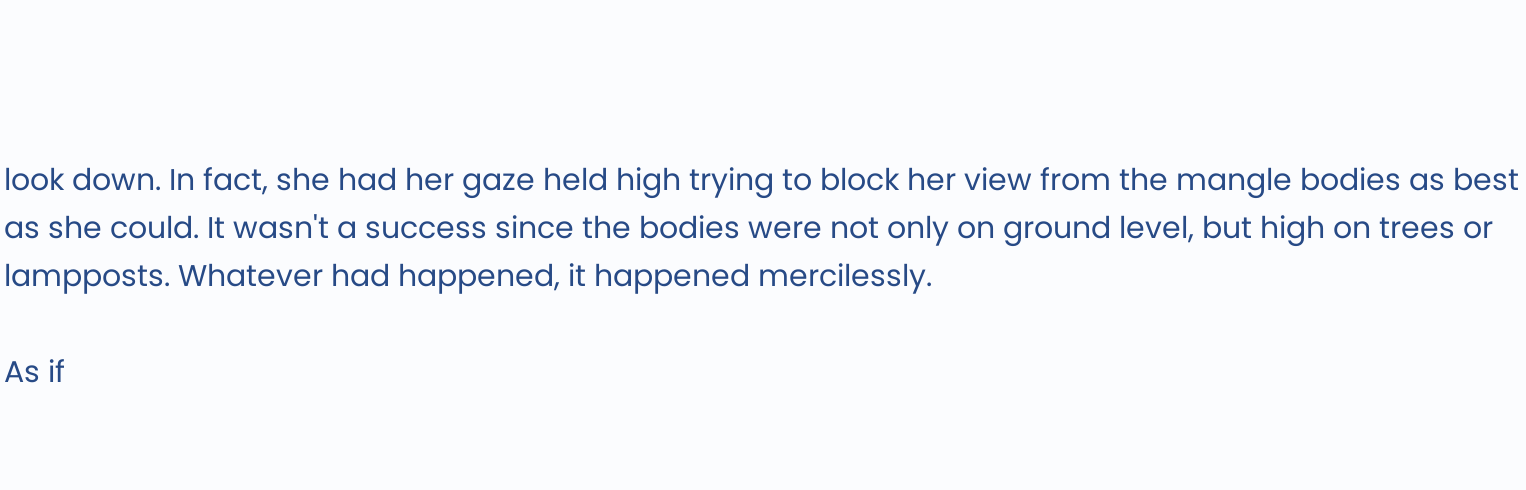look down. In fact, she had her gaze held high trying to block her view from the mangle bodies as best as she could. It wasn't a success since the bodies were not only on ground level, but high on trees or lampposts. Whatever had happened, it happened mercilessly.

As if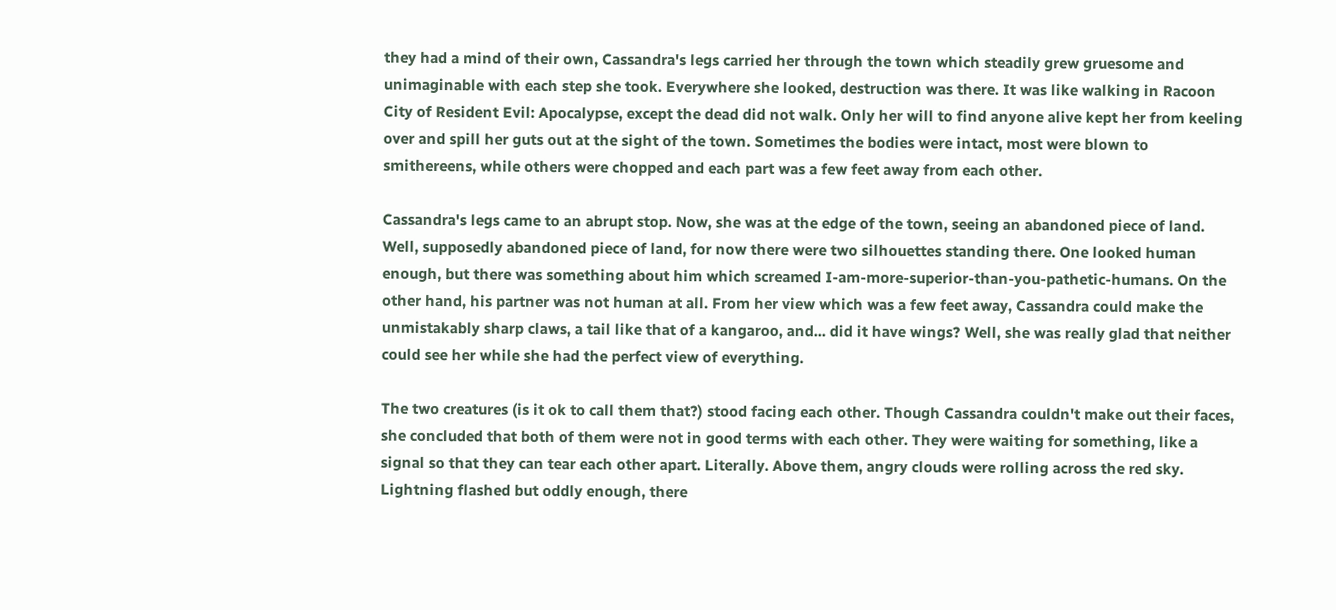they had a mind of their own, Cassandra's legs carried her through the town which steadily grew gruesome and unimaginable with each step she took. Everywhere she looked, destruction was there. It was like walking in Racoon City of Resident Evil: Apocalypse, except the dead did not walk. Only her will to find anyone alive kept her from keeling over and spill her guts out at the sight of the town. Sometimes the bodies were intact, most were blown to smithereens, while others were chopped and each part was a few feet away from each other.

Cassandra's legs came to an abrupt stop. Now, she was at the edge of the town, seeing an abandoned piece of land. Well, supposedly abandoned piece of land, for now there were two silhouettes standing there. One looked human enough, but there was something about him which screamed I-am-more-superior-than-you-pathetic-humans. On the other hand, his partner was not human at all. From her view which was a few feet away, Cassandra could make the unmistakably sharp claws, a tail like that of a kangaroo, and... did it have wings? Well, she was really glad that neither could see her while she had the perfect view of everything.

The two creatures (is it ok to call them that?) stood facing each other. Though Cassandra couldn't make out their faces, she concluded that both of them were not in good terms with each other. They were waiting for something, like a signal so that they can tear each other apart. Literally. Above them, angry clouds were rolling across the red sky. Lightning flashed but oddly enough, there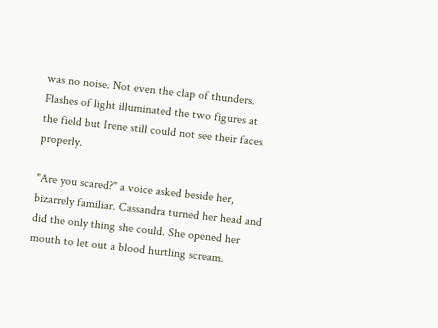was no noise. Not even the clap of thunders. Flashes of light illuminated the two figures at the field but Irene still could not see their faces properly.

"Are you scared?" a voice asked beside her, bizarrely familiar. Cassandra turned her head and did the only thing she could. She opened her mouth to let out a blood hurtling scream.